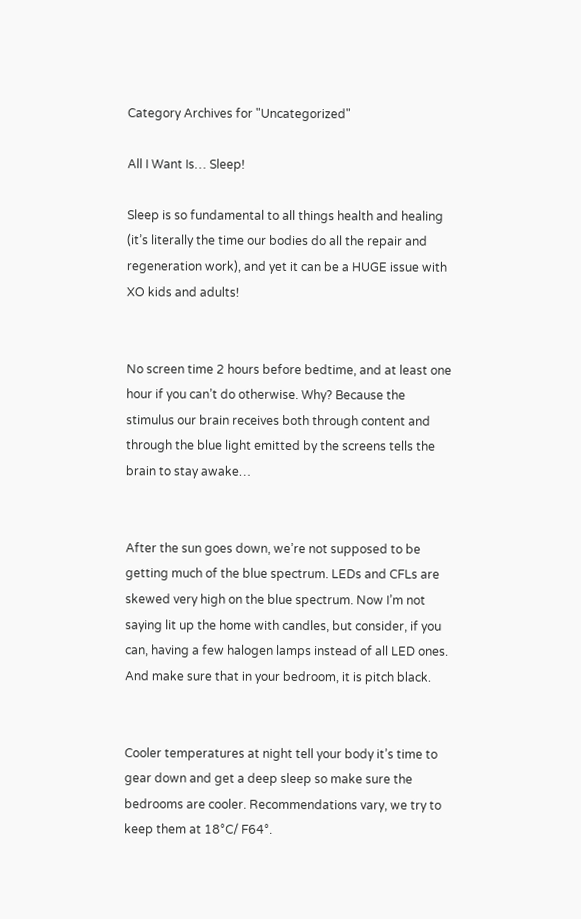Category Archives for "Uncategorized"

All I Want Is… Sleep!

Sleep is so fundamental to all things health and healing (it’s literally the time our bodies do all the repair and regeneration work), and yet it can be a HUGE issue with XO kids and adults!


No screen time 2 hours before bedtime, and at least one hour if you can’t do otherwise. Why? Because the stimulus our brain receives both through content and through the blue light emitted by the screens tells the brain to stay awake…


After the sun goes down, we’re not supposed to be getting much of the blue spectrum. LEDs and CFLs are skewed very high on the blue spectrum. Now I’m not saying lit up the home with candles, but consider, if you can, having a few halogen lamps instead of all LED ones. And make sure that in your bedroom, it is pitch black.


Cooler temperatures at night tell your body it’s time to gear down and get a deep sleep so make sure the bedrooms are cooler. Recommendations vary, we try to keep them at 18°C/ F64°.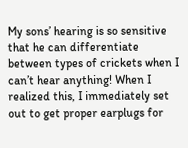My sons’ hearing is so sensitive that he can differentiate between types of crickets when I can’t hear anything! When I realized this, I immediately set out to get proper earplugs for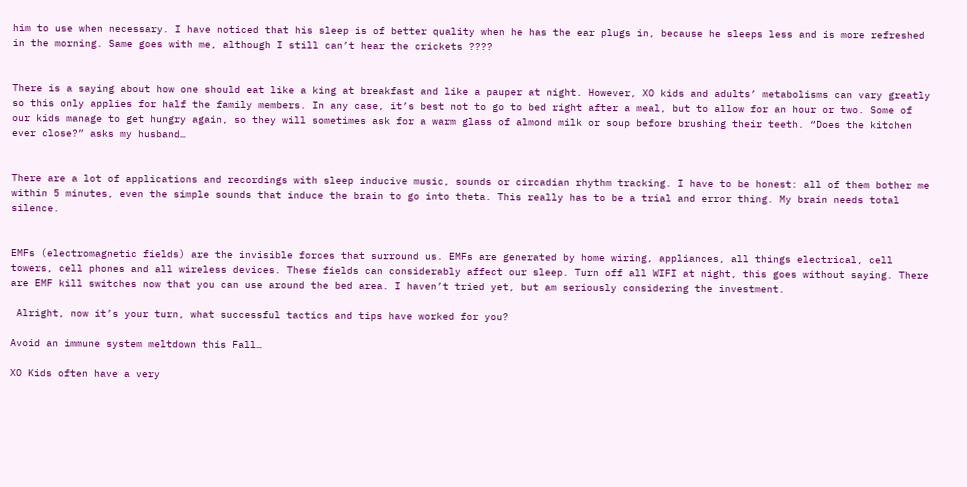him to use when necessary. I have noticed that his sleep is of better quality when he has the ear plugs in, because he sleeps less and is more refreshed in the morning. Same goes with me, although I still can’t hear the crickets ????


There is a saying about how one should eat like a king at breakfast and like a pauper at night. However, XO kids and adults’ metabolisms can vary greatly so this only applies for half the family members. In any case, it’s best not to go to bed right after a meal, but to allow for an hour or two. Some of our kids manage to get hungry again, so they will sometimes ask for a warm glass of almond milk or soup before brushing their teeth. “Does the kitchen ever close?” asks my husband…


There are a lot of applications and recordings with sleep inducive music, sounds or circadian rhythm tracking. I have to be honest: all of them bother me within 5 minutes, even the simple sounds that induce the brain to go into theta. This really has to be a trial and error thing. My brain needs total silence.


EMFs (electromagnetic fields) are the invisible forces that surround us. EMFs are generated by home wiring, appliances, all things electrical, cell towers, cell phones and all wireless devices. These fields can considerably affect our sleep. Turn off all WIFI at night, this goes without saying. There are EMF kill switches now that you can use around the bed area. I haven’t tried yet, but am seriously considering the investment.

 Alright, now it’s your turn, what successful tactics and tips have worked for you?

Avoid an immune system meltdown this Fall…

XO Kids often have a very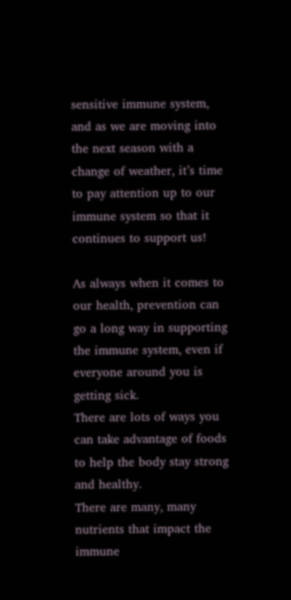sensitive immune system, and as we are moving into the next season with a change of weather, it’s time to pay attention up to our immune system so that it continues to support us!

As always when it comes to our health, prevention can go a long way in supporting the immune system, even if everyone around you is getting sick.
There are lots of ways you can take advantage of foods to help the body stay strong and healthy.
There are many, many nutrients that impact the immune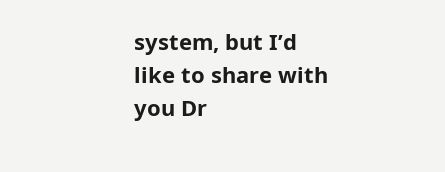system, but I’d like to share with you Dr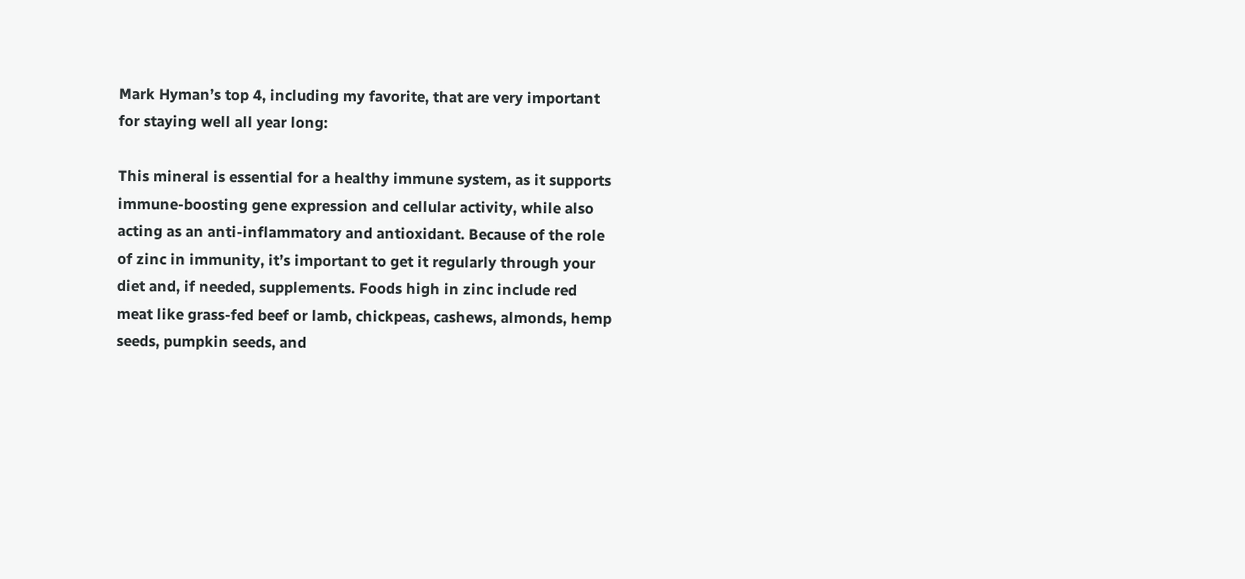Mark Hyman’s top 4, including my favorite, that are very important for staying well all year long:

This mineral is essential for a healthy immune system, as it supports immune-boosting gene expression and cellular activity, while also acting as an anti-inflammatory and antioxidant. Because of the role of zinc in immunity, it’s important to get it regularly through your diet and, if needed, supplements. Foods high in zinc include red meat like grass-fed beef or lamb, chickpeas, cashews, almonds, hemp seeds, pumpkin seeds, and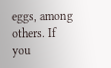eggs, among others. If you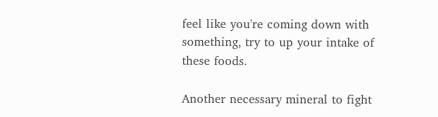feel like you're coming down with something, try to up your intake of these foods.

Another necessary mineral to fight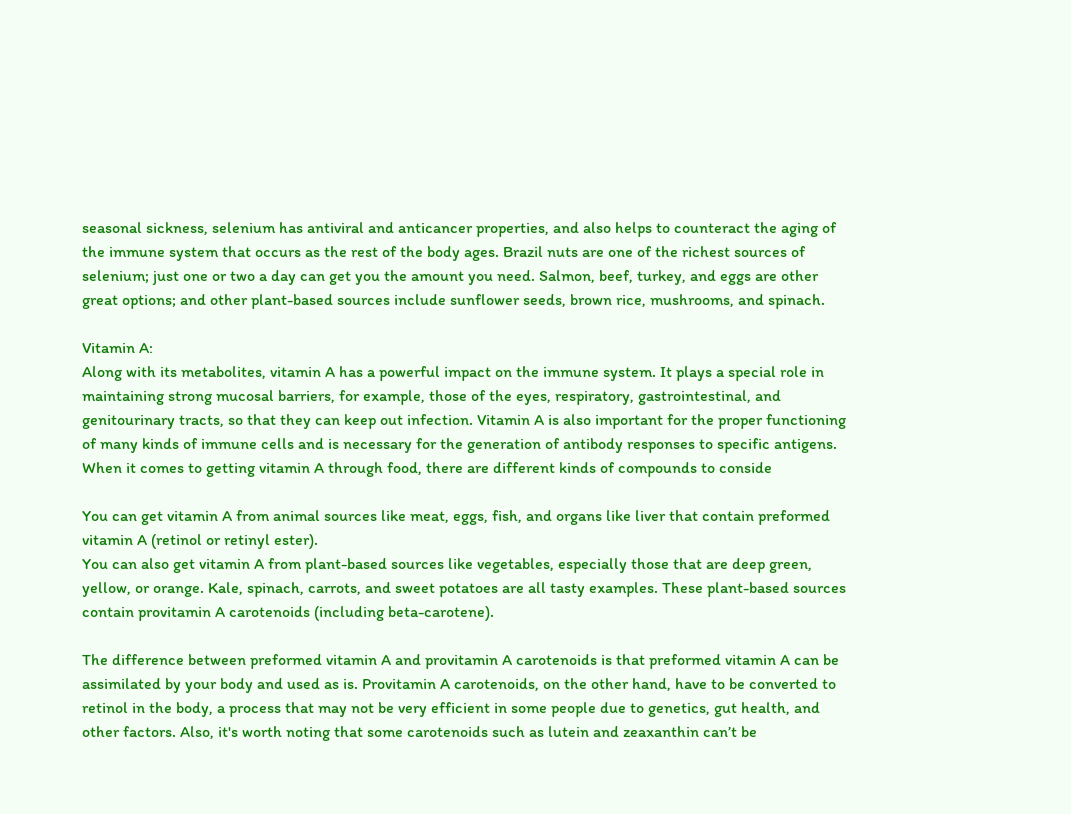seasonal sickness, selenium has antiviral and anticancer properties, and also helps to counteract the aging of the immune system that occurs as the rest of the body ages. Brazil nuts are one of the richest sources of selenium; just one or two a day can get you the amount you need. Salmon, beef, turkey, and eggs are other great options; and other plant-based sources include sunflower seeds, brown rice, mushrooms, and spinach.

Vitamin A:
Along with its metabolites, vitamin A has a powerful impact on the immune system. It plays a special role in maintaining strong mucosal barriers, for example, those of the eyes, respiratory, gastrointestinal, and genitourinary tracts, so that they can keep out infection. Vitamin A is also important for the proper functioning of many kinds of immune cells and is necessary for the generation of antibody responses to specific antigens. When it comes to getting vitamin A through food, there are different kinds of compounds to conside

You can get vitamin A from animal sources like meat, eggs, fish, and organs like liver that contain preformed vitamin A (retinol or retinyl ester).
You can also get vitamin A from plant-based sources like vegetables, especially those that are deep green, yellow, or orange. Kale, spinach, carrots, and sweet potatoes are all tasty examples. These plant-based sources contain provitamin A carotenoids (including beta-carotene).

The difference between preformed vitamin A and provitamin A carotenoids is that preformed vitamin A can be assimilated by your body and used as is. Provitamin A carotenoids, on the other hand, have to be converted to retinol in the body, a process that may not be very efficient in some people due to genetics, gut health, and other factors. Also, it's worth noting that some carotenoids such as lutein and zeaxanthin can’t be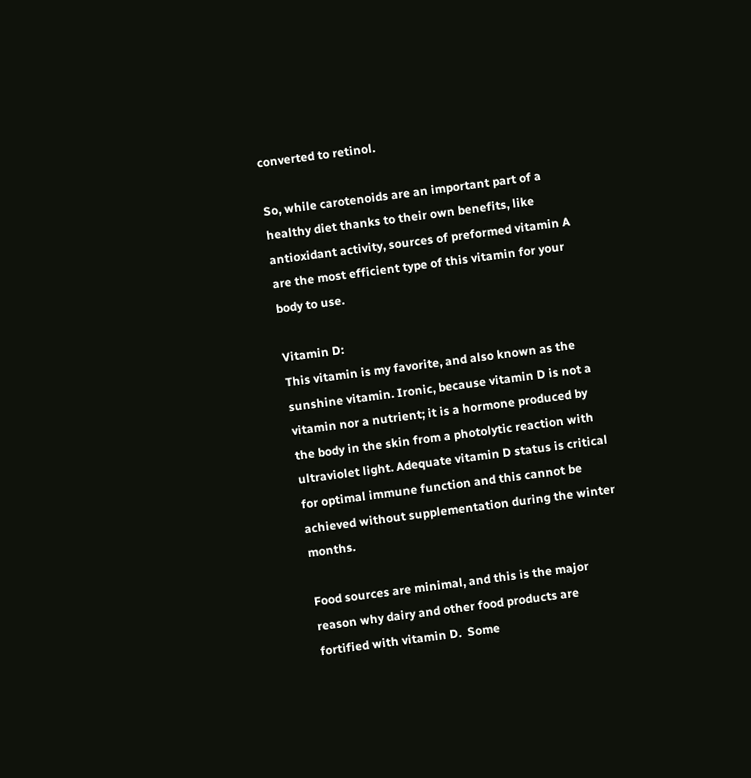converted to retinol.

So, while carotenoids are an important part of a healthy diet thanks to their own benefits, like antioxidant activity, sources of preformed vitamin A are the most efficient type of this vitamin for your body to use.

Vitamin D:
This vitamin is my favorite, and also known as the sunshine vitamin. Ironic, because vitamin D is not a vitamin nor a nutrient; it is a hormone produced by the body in the skin from a photolytic reaction with ultraviolet light. Adequate vitamin D status is critical for optimal immune function and this cannot be achieved without supplementation during the winter months.

Food sources are minimal, and this is the major reason why dairy and other food products are fortified with vitamin D.  Some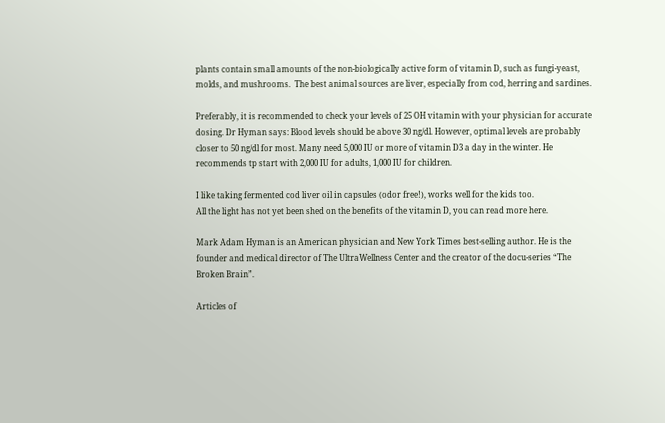plants contain small amounts of the non-biologically active form of vitamin D, such as fungi-yeast, molds, and mushrooms.  The best animal sources are liver, especially from cod, herring and sardines.

Preferably, it is recommended to check your levels of 25 OH vitamin with your physician for accurate dosing. Dr Hyman says: Blood levels should be above 30 ng/dl. However, optimal levels are probably closer to 50 ng/dl for most. Many need 5,000 IU or more of vitamin D3 a day in the winter. He recommends tp start with 2,000 IU for adults, 1,000 IU for children.

I like taking fermented cod liver oil in capsules (odor free!), works well for the kids too.
All the light has not yet been shed on the benefits of the vitamin D, you can read more here.

Mark Adam Hyman is an American physician and New York Times best-selling author. He is the founder and medical director of The UltraWellness Center and the creator of the docu-series “The Broken Brain”.

Articles of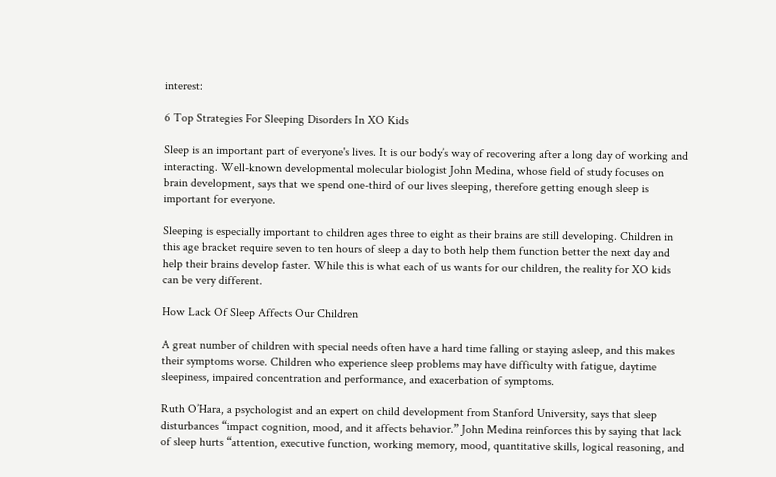interest:

6 Top Strategies For Sleeping Disorders In XO Kids

Sleep is an important part of everyone's lives. It is our body’s way of recovering after a long day of working and interacting. Well-known developmental molecular biologist John Medina, whose field of study focuses on brain development, says that we spend one-third of our lives sleeping, therefore getting enough sleep is important for everyone.

Sleeping is especially important to children ages three to eight as their brains are still developing. Children in this age bracket require seven to ten hours of sleep a day to both help them function better the next day and help their brains develop faster. While this is what each of us wants for our children, the reality for XO kids can be very different.

How Lack Of Sleep Affects Our Children

A great number of children with special needs often have a hard time falling or staying asleep, and this makes their symptoms worse. Children who experience sleep problems may have difficulty with fatigue, daytime sleepiness, impaired concentration and performance, and exacerbation of symptoms.

Ruth O’Hara, a psychologist and an expert on child development from Stanford University, says that sleep disturbances “impact cognition, mood, and it affects behavior.” John Medina reinforces this by saying that lack of sleep hurts “attention, executive function, working memory, mood, quantitative skills, logical reasoning, and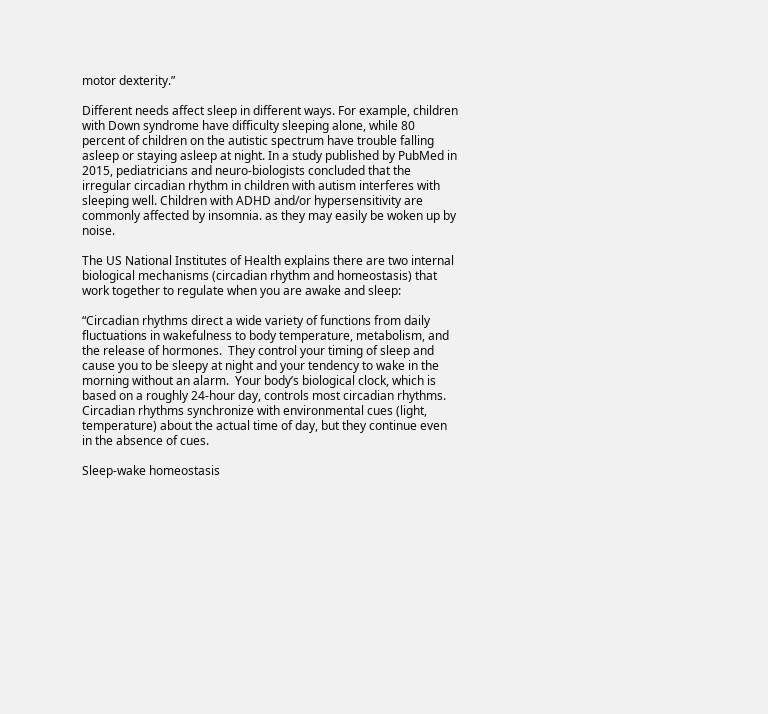motor dexterity.”

Different needs affect sleep in different ways. For example, children with Down syndrome have difficulty sleeping alone, while 80 percent of children on the autistic spectrum have trouble falling asleep or staying asleep at night. In a study published by PubMed in 2015, pediatricians and neuro-biologists concluded that the irregular circadian rhythm in children with autism interferes with sleeping well. Children with ADHD and/or hypersensitivity are commonly affected by insomnia. as they may easily be woken up by noise.

The US National Institutes of Health explains there are two internal biological mechanisms (circadian rhythm and homeostasis) that work together to regulate when you are awake and sleep:

“Circadian rhythms direct a wide variety of functions from daily fluctuations in wakefulness to body temperature, metabolism, and the release of hormones.  They control your timing of sleep and cause you to be sleepy at night and your tendency to wake in the morning without an alarm.  Your body’s biological clock, which is based on a roughly 24-hour day, controls most circadian rhythms.  Circadian rhythms synchronize with environmental cues (light, temperature) about the actual time of day, but they continue even in the absence of cues.

Sleep-wake homeostasis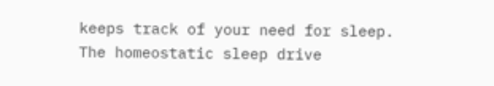keeps track of your need for sleep.  The homeostatic sleep drive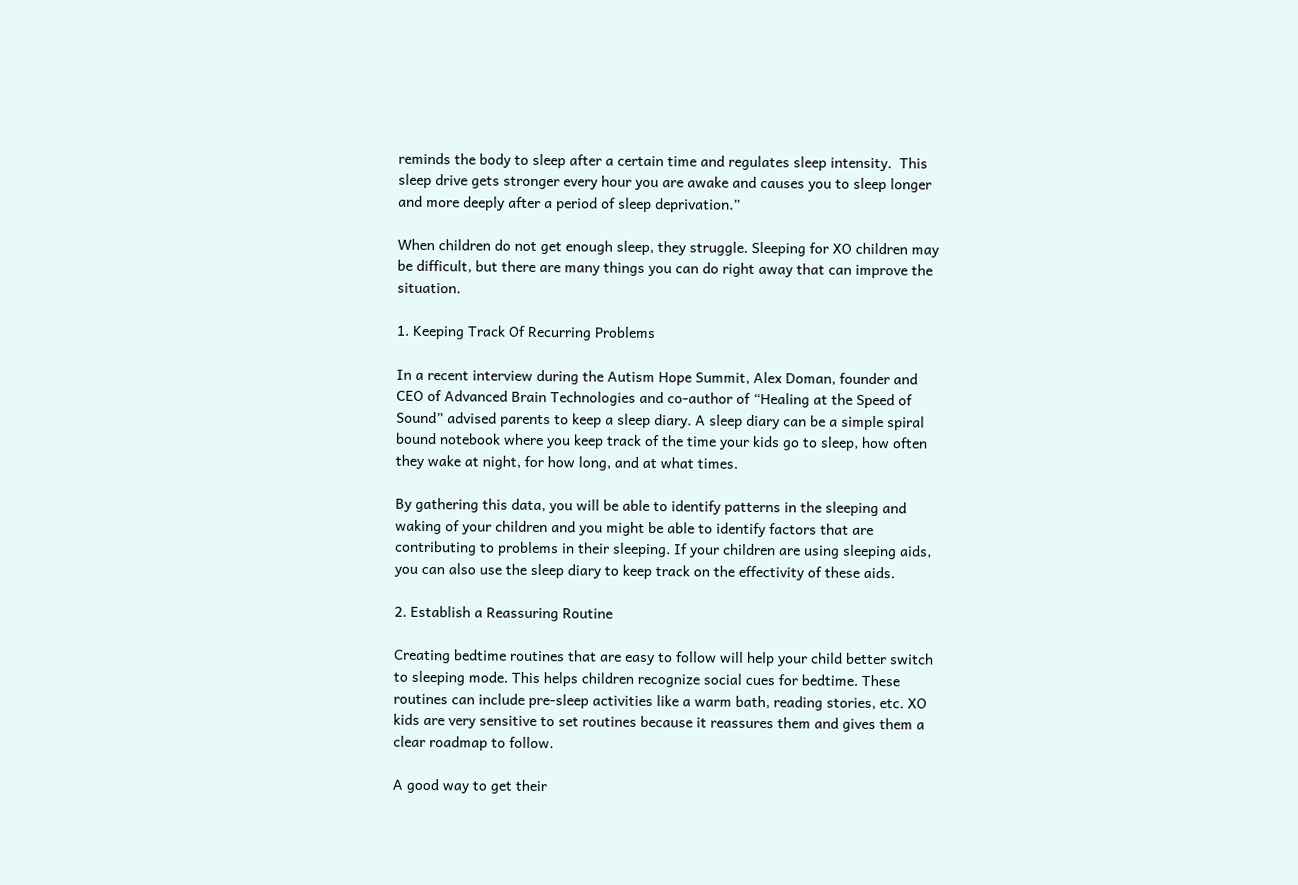reminds the body to sleep after a certain time and regulates sleep intensity.  This sleep drive gets stronger every hour you are awake and causes you to sleep longer and more deeply after a period of sleep deprivation.”

When children do not get enough sleep, they struggle. Sleeping for XO children may be difficult, but there are many things you can do right away that can improve the situation.

1. Keeping Track Of Recurring Problems

In a recent interview during the Autism Hope Summit, Alex Doman, founder and CEO of Advanced Brain Technologies and co-author of “Healing at the Speed of Sound” advised parents to keep a sleep diary. A sleep diary can be a simple spiral bound notebook where you keep track of the time your kids go to sleep, how often they wake at night, for how long, and at what times.

By gathering this data, you will be able to identify patterns in the sleeping and waking of your children and you might be able to identify factors that are contributing to problems in their sleeping. If your children are using sleeping aids, you can also use the sleep diary to keep track on the effectivity of these aids.

2. Establish a Reassuring Routine

Creating bedtime routines that are easy to follow will help your child better switch to sleeping mode. This helps children recognize social cues for bedtime. These routines can include pre-sleep activities like a warm bath, reading stories, etc. XO kids are very sensitive to set routines because it reassures them and gives them a clear roadmap to follow.

A good way to get their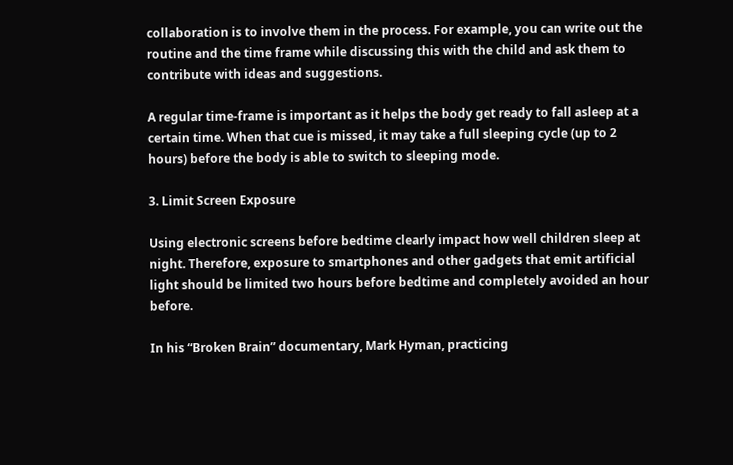collaboration is to involve them in the process. For example, you can write out the routine and the time frame while discussing this with the child and ask them to contribute with ideas and suggestions.

A regular time-frame is important as it helps the body get ready to fall asleep at a certain time. When that cue is missed, it may take a full sleeping cycle (up to 2 hours) before the body is able to switch to sleeping mode.

3. Limit Screen Exposure

Using electronic screens before bedtime clearly impact how well children sleep at night. Therefore, exposure to smartphones and other gadgets that emit artificial light should be limited two hours before bedtime and completely avoided an hour before.

In his “Broken Brain” documentary, Mark Hyman, practicing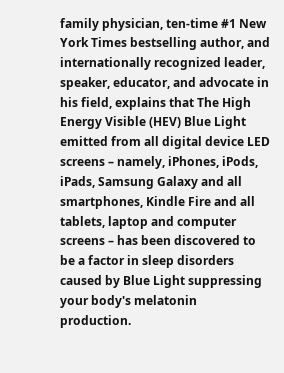family physician, ten-time #1 New York Times bestselling author, and internationally recognized leader, speaker, educator, and advocate in his field, explains that The High Energy Visible (HEV) Blue Light emitted from all digital device LED screens – namely, iPhones, iPods, iPads, Samsung Galaxy and all smartphones, Kindle Fire and all tablets, laptop and computer screens – has been discovered to be a factor in sleep disorders caused by Blue Light suppressing your body's melatonin production.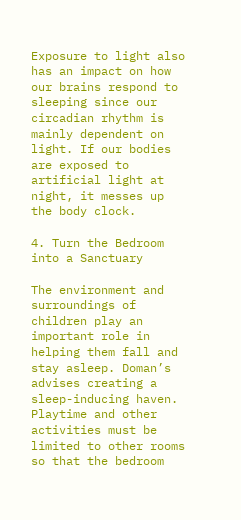Exposure to light also has an impact on how our brains respond to sleeping since our circadian rhythm is mainly dependent on light. If our bodies are exposed to artificial light at night, it messes up the body clock.

4. Turn the Bedroom into a Sanctuary

The environment and surroundings of children play an important role in helping them fall and stay asleep. Doman’s advises creating a sleep-inducing haven. Playtime and other activities must be limited to other rooms so that the bedroom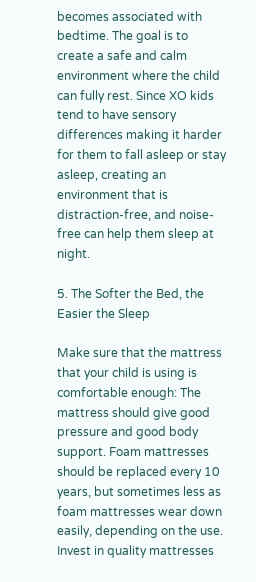becomes associated with bedtime. The goal is to create a safe and calm environment where the child can fully rest. Since XO kids tend to have sensory differences making it harder for them to fall asleep or stay asleep, creating an environment that is distraction-free, and noise-free can help them sleep at night.

5. The Softer the Bed, the Easier the Sleep

Make sure that the mattress that your child is using is comfortable enough: The mattress should give good pressure and good body support. Foam mattresses should be replaced every 10 years, but sometimes less as foam mattresses wear down easily, depending on the use. Invest in quality mattresses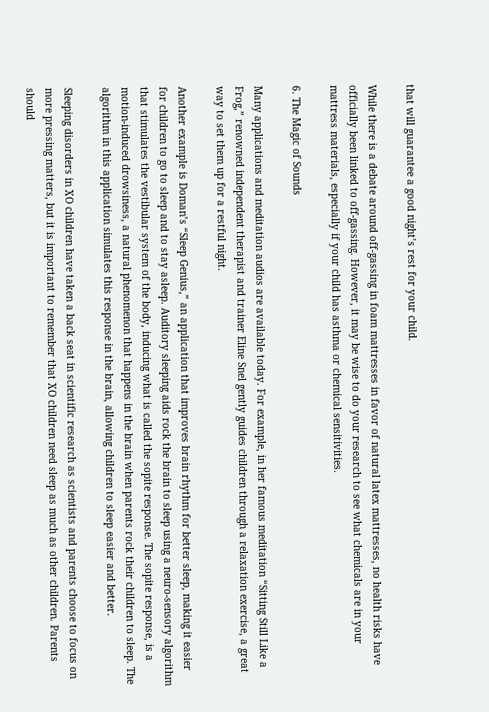that will guarantee a good night’s rest for your child.

While there is a debate around off-gassing in foam mattresses in favor of natural latex mattresses, no health risks have officially been linked to off-gassing. However, it may be wise to do your research to see what chemicals are in your mattress materials, especially if your child has asthma or chemical sensitivities.

6. The Magic of Sounds

Many applications and meditation audios are available today. For example, in her famous meditation “Sitting Still Like a Frog,” renowned independent therapist and trainer Eline Snel gently guides children through a relaxation exercise, a great way to set them up for a restful night.

Another example is Doman’s “Sleep Genius,” an application that improves brain rhythm for better sleep, making it easier for children to go to sleep and to stay asleep. Auditory sleeping aids rock the brain to sleep using a neuro-sensory algorithm that stimulates the vestibular system of the body, inducing what is called the sopite response. The sopite response, is a motion-induced drowsiness, a natural phenomenon that happens in the brain when parents rock their children to sleep. The algorithm in this application simulates this response in the brain, allowing children to sleep easier and better.

Sleeping disorders in XO children have taken a back seat in scientific research as scientists and parents choose to focus on more pressing matters, but it is important to remember that XO children need sleep as much as other children. Parents should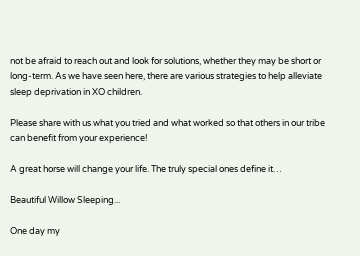not be afraid to reach out and look for solutions, whether they may be short or long-term. As we have seen here, there are various strategies to help alleviate sleep deprivation in XO children.

Please share with us what you tried and what worked so that others in our tribe can benefit from your experience!

A great horse will change your life. The truly special ones define it…

Beautiful Willow Sleeping...

One day my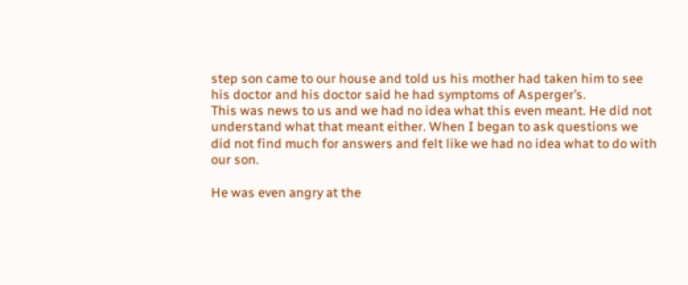step son came to our house and told us his mother had taken him to see his doctor and his doctor said he had symptoms of Asperger’s.
This was news to us and we had no idea what this even meant. He did not understand what that meant either. When I began to ask questions we did not find much for answers and felt like we had no idea what to do with our son.

He was even angry at the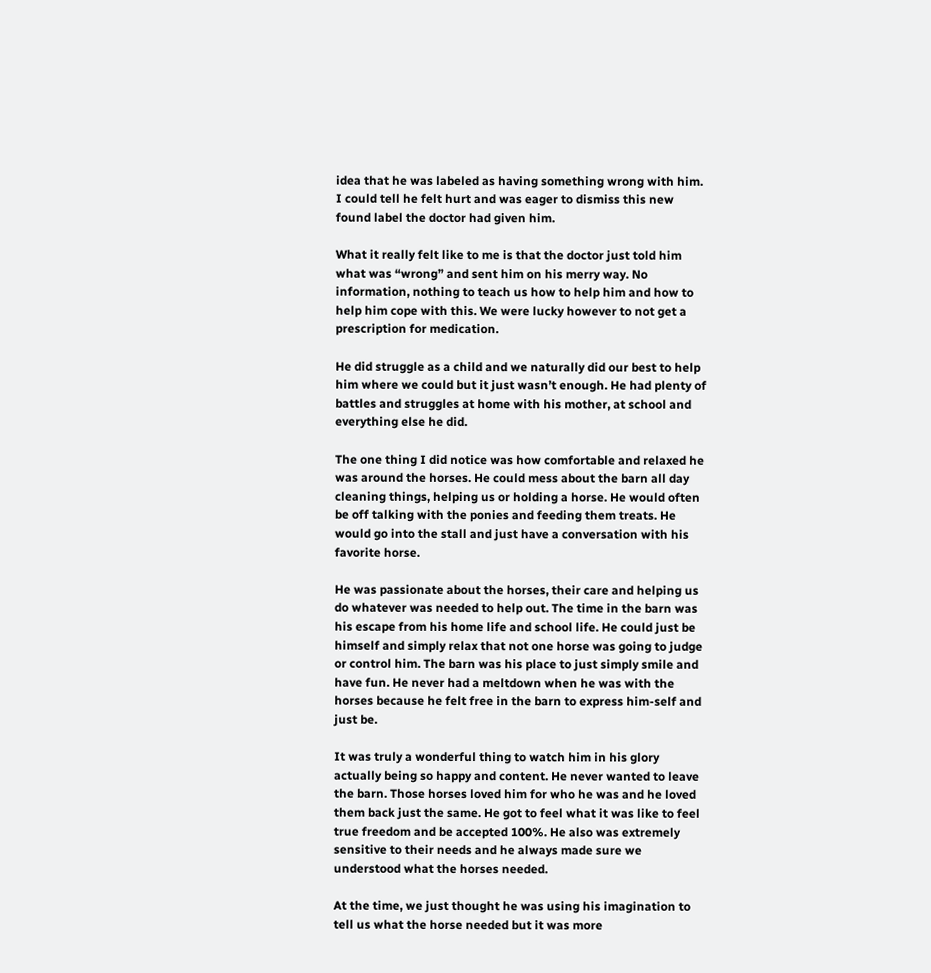idea that he was labeled as having something wrong with him. I could tell he felt hurt and was eager to dismiss this new found label the doctor had given him.

What it really felt like to me is that the doctor just told him what was “wrong” and sent him on his merry way. No information, nothing to teach us how to help him and how to help him cope with this. We were lucky however to not get a prescription for medication.

He did struggle as a child and we naturally did our best to help him where we could but it just wasn’t enough. He had plenty of battles and struggles at home with his mother, at school and everything else he did.

The one thing I did notice was how comfortable and relaxed he was around the horses. He could mess about the barn all day cleaning things, helping us or holding a horse. He would often be off talking with the ponies and feeding them treats. He would go into the stall and just have a conversation with his favorite horse.

He was passionate about the horses, their care and helping us do whatever was needed to help out. The time in the barn was his escape from his home life and school life. He could just be himself and simply relax that not one horse was going to judge or control him. The barn was his place to just simply smile and have fun. He never had a meltdown when he was with the horses because he felt free in the barn to express him-self and just be.

It was truly a wonderful thing to watch him in his glory actually being so happy and content. He never wanted to leave the barn. Those horses loved him for who he was and he loved them back just the same. He got to feel what it was like to feel true freedom and be accepted 100%. He also was extremely sensitive to their needs and he always made sure we understood what the horses needed.

At the time, we just thought he was using his imagination to tell us what the horse needed but it was more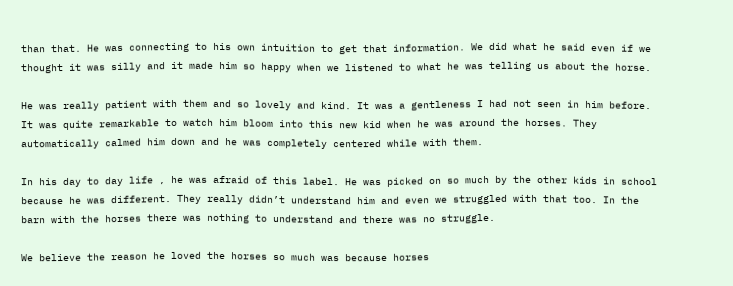than that. He was connecting to his own intuition to get that information. We did what he said even if we thought it was silly and it made him so happy when we listened to what he was telling us about the horse.

He was really patient with them and so lovely and kind. It was a gentleness I had not seen in him before.  It was quite remarkable to watch him bloom into this new kid when he was around the horses. They automatically calmed him down and he was completely centered while with them.

In his day to day life , he was afraid of this label. He was picked on so much by the other kids in school because he was different. They really didn’t understand him and even we struggled with that too. In the barn with the horses there was nothing to understand and there was no struggle.

We believe the reason he loved the horses so much was because horses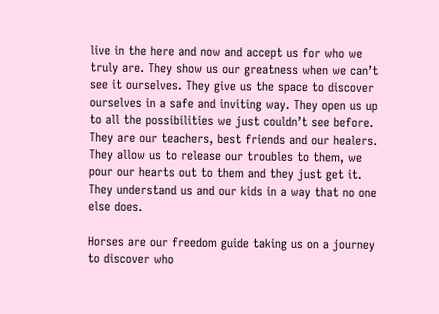live in the here and now and accept us for who we truly are. They show us our greatness when we can’t see it ourselves. They give us the space to discover ourselves in a safe and inviting way. They open us up to all the possibilities we just couldn’t see before. They are our teachers, best friends and our healers. They allow us to release our troubles to them, we pour our hearts out to them and they just get it. They understand us and our kids in a way that no one else does.

Horses are our freedom guide taking us on a journey to discover who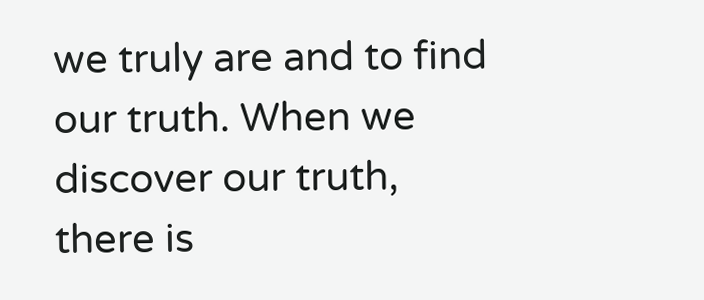we truly are and to find our truth. When we discover our truth, there is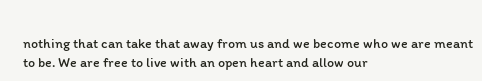nothing that can take that away from us and we become who we are meant to be. We are free to live with an open heart and allow our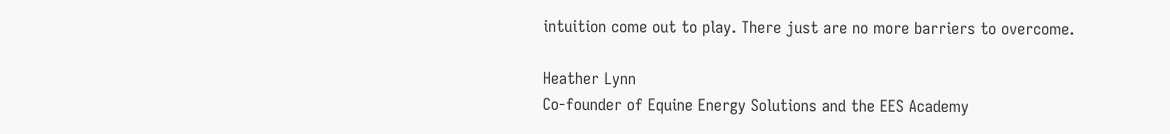intuition come out to play. There just are no more barriers to overcome.

Heather Lynn
Co-founder of Equine Energy Solutions and the EES Academy